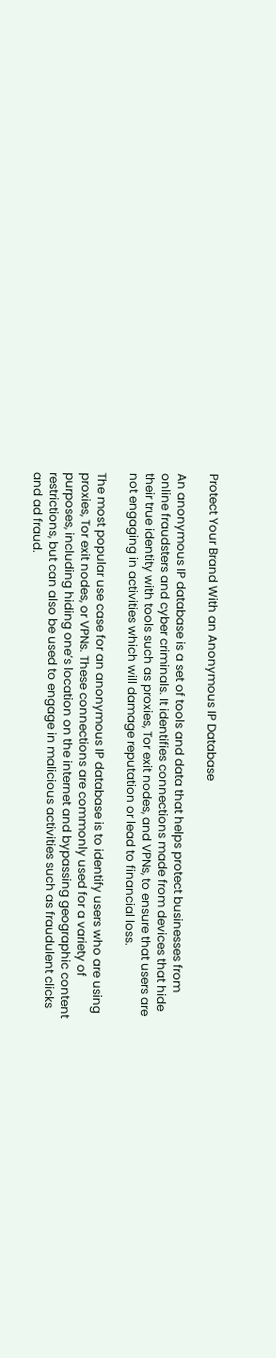Protect Your Brand With an Anonymous IP Database

An anonymous IP database is a set of tools and data that helps protect businesses from online fraudsters and cyber criminals. It identifies connections made from devices that hide their true identity with tools such as proxies, Tor exit nodes, and VPNs, to ensure that users are not engaging in activities which will damage reputation or lead to financial loss.

The most popular use case for an anonymous IP database is to identify users who are using proxies, Tor exit nodes, or VPNs. These connections are commonly used for a variety of purposes, including hiding one’s location on the internet and bypassing geographic content restrictions, but can also be used to engage in malicious activities such as fraudulent clicks and ad fraud.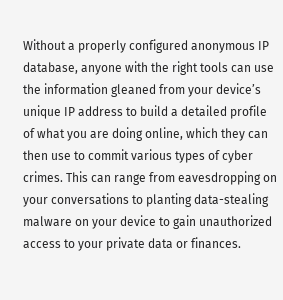Without a properly configured anonymous IP database, anyone with the right tools can use the information gleaned from your device’s unique IP address to build a detailed profile of what you are doing online, which they can then use to commit various types of cyber crimes. This can range from eavesdropping on your conversations to planting data-stealing malware on your device to gain unauthorized access to your private data or finances.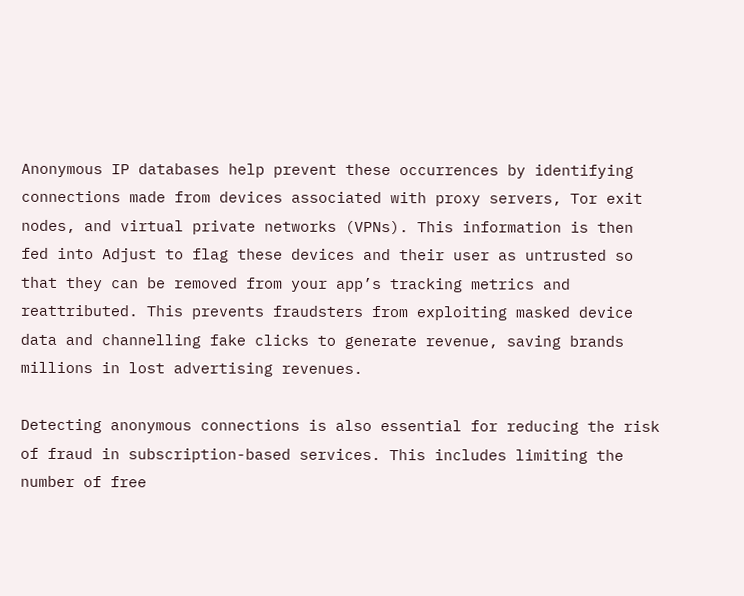Anonymous IP databases help prevent these occurrences by identifying connections made from devices associated with proxy servers, Tor exit nodes, and virtual private networks (VPNs). This information is then fed into Adjust to flag these devices and their user as untrusted so that they can be removed from your app’s tracking metrics and reattributed. This prevents fraudsters from exploiting masked device data and channelling fake clicks to generate revenue, saving brands millions in lost advertising revenues.

Detecting anonymous connections is also essential for reducing the risk of fraud in subscription-based services. This includes limiting the number of free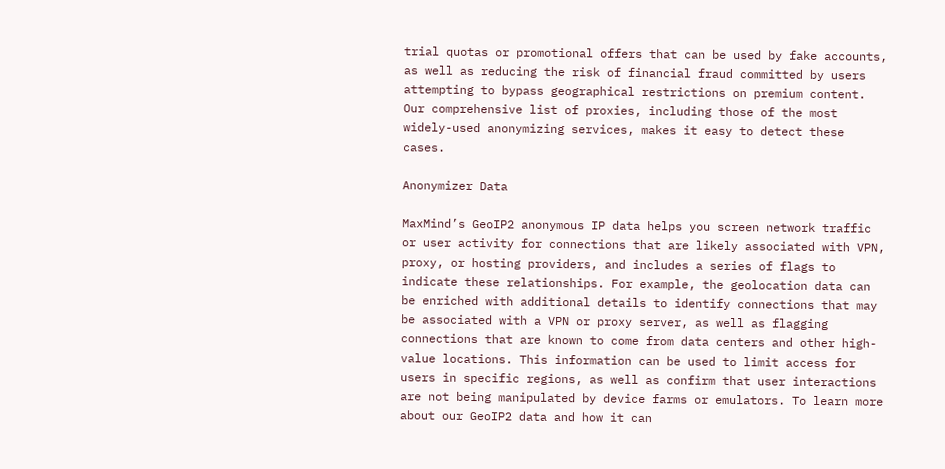trial quotas or promotional offers that can be used by fake accounts, as well as reducing the risk of financial fraud committed by users attempting to bypass geographical restrictions on premium content. Our comprehensive list of proxies, including those of the most widely-used anonymizing services, makes it easy to detect these cases.

Anonymizer Data

MaxMind’s GeoIP2 anonymous IP data helps you screen network traffic or user activity for connections that are likely associated with VPN, proxy, or hosting providers, and includes a series of flags to indicate these relationships. For example, the geolocation data can be enriched with additional details to identify connections that may be associated with a VPN or proxy server, as well as flagging connections that are known to come from data centers and other high-value locations. This information can be used to limit access for users in specific regions, as well as confirm that user interactions are not being manipulated by device farms or emulators. To learn more about our GeoIP2 data and how it can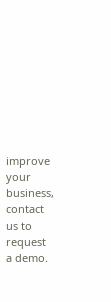improve your business, contact us to request a demo.